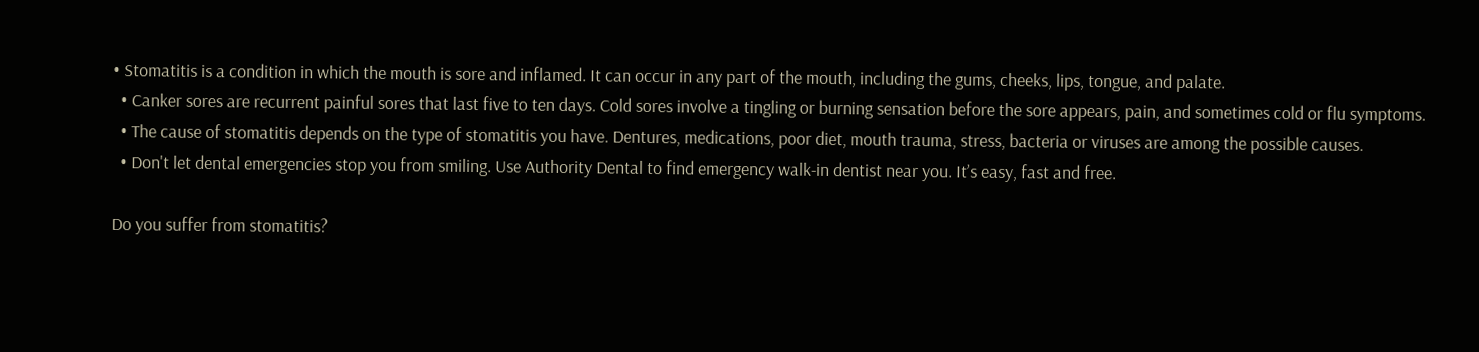• Stomatitis is a condition in which the mouth is sore and inflamed. It can occur in any part of the mouth, including the gums, cheeks, lips, tongue, and palate.
  • Canker sores are recurrent painful sores that last five to ten days. Cold sores involve a tingling or burning sensation before the sore appears, pain, and sometimes cold or flu symptoms.
  • The cause of stomatitis depends on the type of stomatitis you have. Dentures, medications, poor diet, mouth trauma, stress, bacteria or viruses are among the possible causes.
  • Don't let dental emergencies stop you from smiling. Use Authority Dental to find emergency walk-in dentist near you. It’s easy, fast and free.

Do you suffer from stomatitis?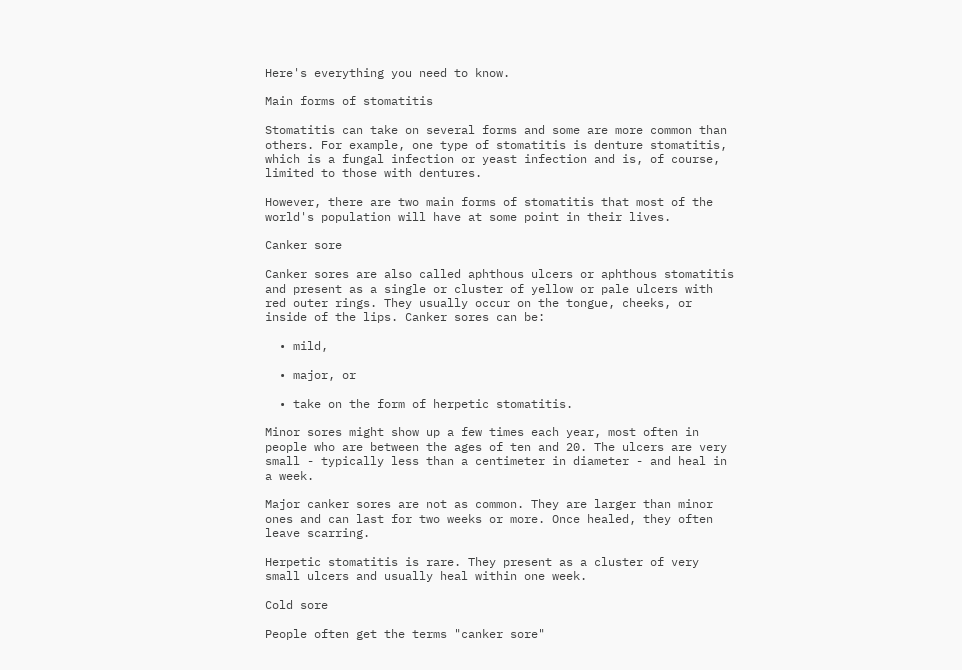Here's everything you need to know.

Main forms of stomatitis

Stomatitis can take on several forms and some are more common than others. For example, one type of stomatitis is denture stomatitis, which is a fungal infection or yeast infection and is, of course, limited to those with dentures.

However, there are two main forms of stomatitis that most of the world's population will have at some point in their lives.

Canker sore

Canker sores are also called aphthous ulcers or aphthous stomatitis and present as a single or cluster of yellow or pale ulcers with red outer rings. They usually occur on the tongue, cheeks, or inside of the lips. Canker sores can be:

  • mild,

  • major, or

  • take on the form of herpetic stomatitis.

Minor sores might show up a few times each year, most often in people who are between the ages of ten and 20. The ulcers are very small - typically less than a centimeter in diameter - and heal in a week.

Major canker sores are not as common. They are larger than minor ones and can last for two weeks or more. Once healed, they often leave scarring.

Herpetic stomatitis is rare. They present as a cluster of very small ulcers and usually heal within one week.

Cold sore

People often get the terms "canker sore"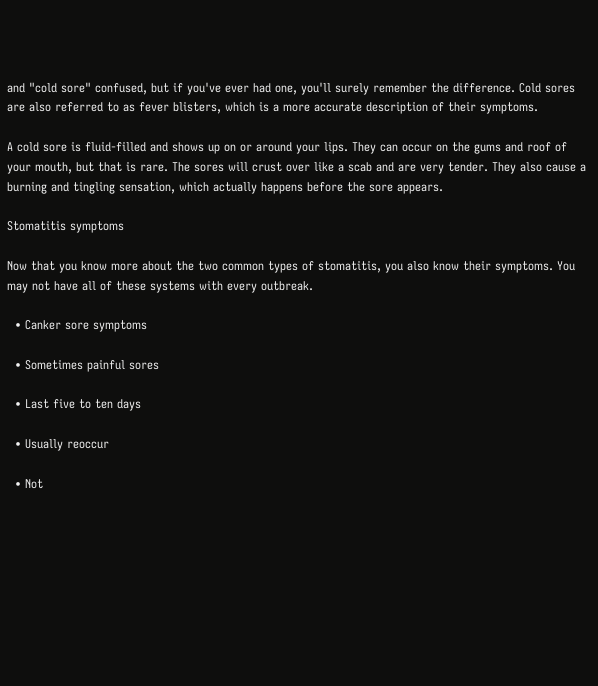and "cold sore" confused, but if you've ever had one, you'll surely remember the difference. Cold sores are also referred to as fever blisters, which is a more accurate description of their symptoms.

A cold sore is fluid-filled and shows up on or around your lips. They can occur on the gums and roof of your mouth, but that is rare. The sores will crust over like a scab and are very tender. They also cause a burning and tingling sensation, which actually happens before the sore appears.

Stomatitis symptoms

Now that you know more about the two common types of stomatitis, you also know their symptoms. You may not have all of these systems with every outbreak.

  • Canker sore symptoms

  • Sometimes painful sores

  • Last five to ten days

  • Usually reoccur

  • Not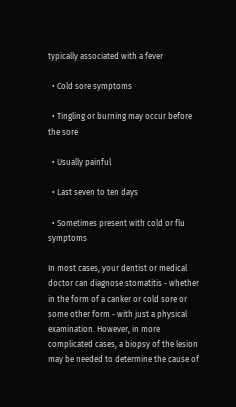typically associated with a fever

  • Cold sore symptoms

  • Tingling or burning may occur before the sore

  • Usually painful

  • Last seven to ten days

  • Sometimes present with cold or flu symptoms

In most cases, your dentist or medical doctor can diagnose stomatitis - whether in the form of a canker or cold sore or some other form - with just a physical examination. However, in more complicated cases, a biopsy of the lesion may be needed to determine the cause of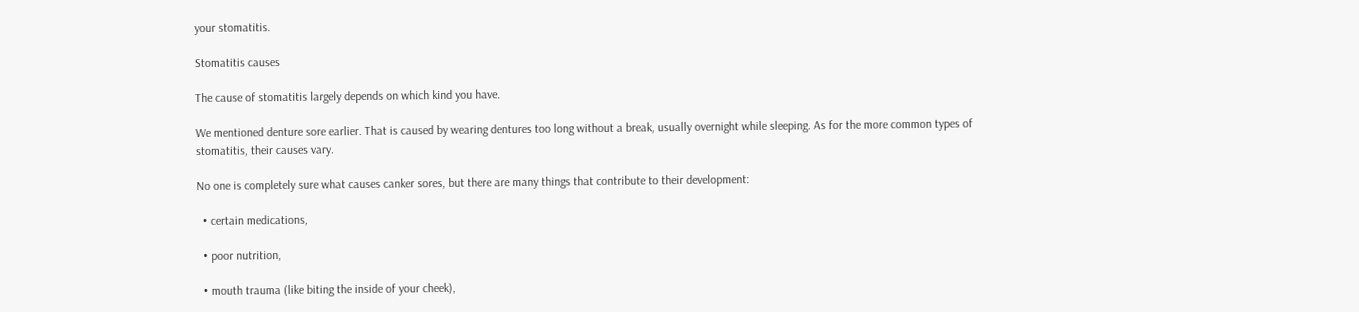your stomatitis.

Stomatitis causes

The cause of stomatitis largely depends on which kind you have.

We mentioned denture sore earlier. That is caused by wearing dentures too long without a break, usually overnight while sleeping. As for the more common types of stomatitis, their causes vary.

No one is completely sure what causes canker sores, but there are many things that contribute to their development:

  • certain medications,

  • poor nutrition,

  • mouth trauma (like biting the inside of your cheek),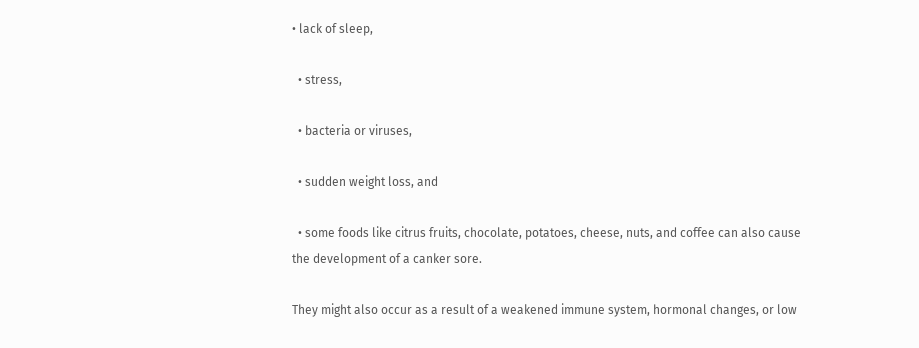• lack of sleep,

  • stress,

  • bacteria or viruses,

  • sudden weight loss, and

  • some foods like citrus fruits, chocolate, potatoes, cheese, nuts, and coffee can also cause the development of a canker sore.

They might also occur as a result of a weakened immune system, hormonal changes, or low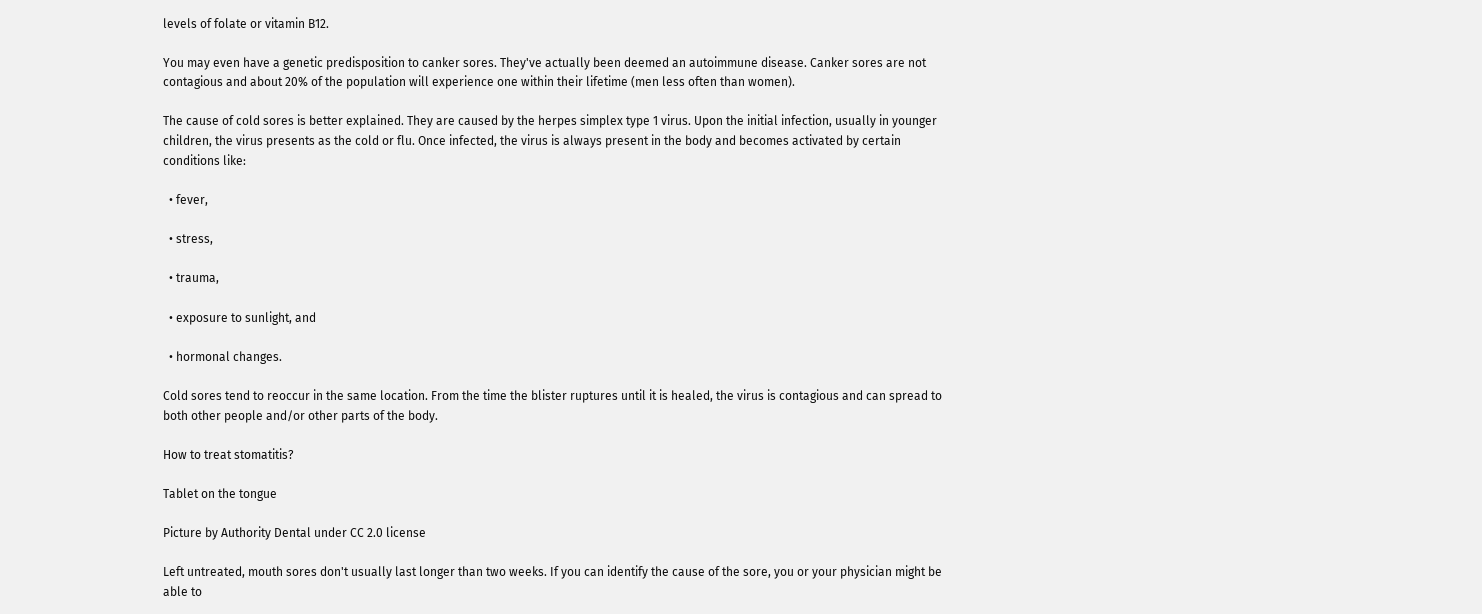levels of folate or vitamin B12.

You may even have a genetic predisposition to canker sores. They've actually been deemed an autoimmune disease. Canker sores are not contagious and about 20% of the population will experience one within their lifetime (men less often than women).

The cause of cold sores is better explained. They are caused by the herpes simplex type 1 virus. Upon the initial infection, usually in younger children, the virus presents as the cold or flu. Once infected, the virus is always present in the body and becomes activated by certain conditions like:

  • fever,

  • stress,

  • trauma,

  • exposure to sunlight, and

  • hormonal changes.

Cold sores tend to reoccur in the same location. From the time the blister ruptures until it is healed, the virus is contagious and can spread to both other people and/or other parts of the body.

How to treat stomatitis?

Tablet on the tongue

Picture by Authority Dental under CC 2.0 license

Left untreated, mouth sores don't usually last longer than two weeks. If you can identify the cause of the sore, you or your physician might be able to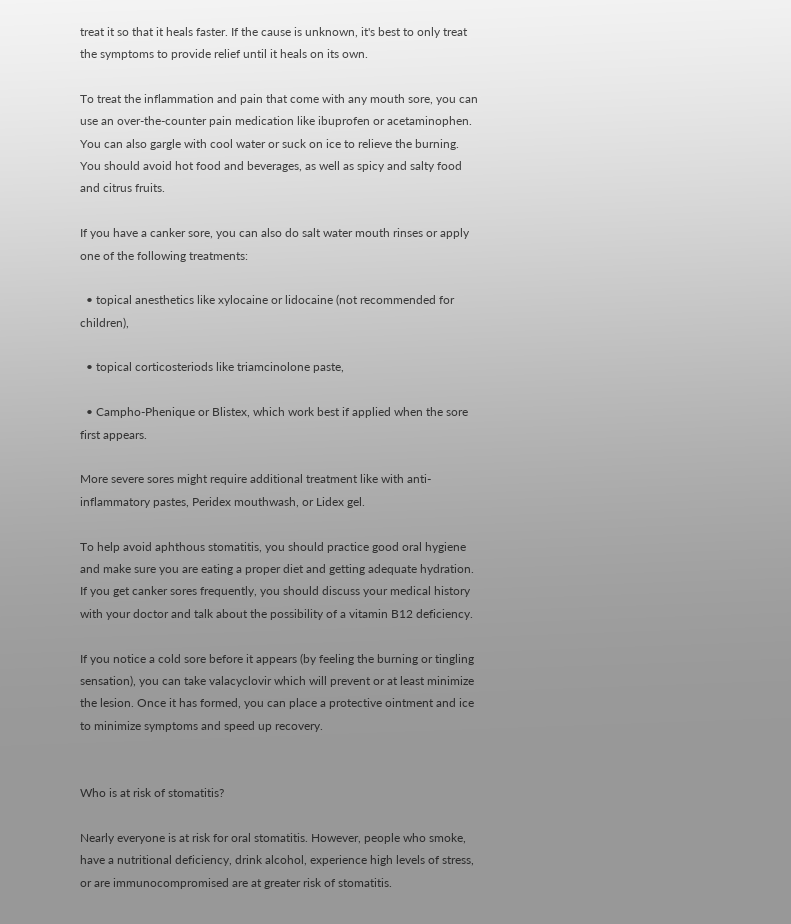treat it so that it heals faster. If the cause is unknown, it's best to only treat the symptoms to provide relief until it heals on its own.

To treat the inflammation and pain that come with any mouth sore, you can use an over-the-counter pain medication like ibuprofen or acetaminophen. You can also gargle with cool water or suck on ice to relieve the burning. You should avoid hot food and beverages, as well as spicy and salty food and citrus fruits.

If you have a canker sore, you can also do salt water mouth rinses or apply one of the following treatments:

  • topical anesthetics like xylocaine or lidocaine (not recommended for children),

  • topical corticosteriods like triamcinolone paste,

  • Campho-Phenique or Blistex, which work best if applied when the sore first appears.

More severe sores might require additional treatment like with anti-inflammatory pastes, Peridex mouthwash, or Lidex gel.

To help avoid aphthous stomatitis, you should practice good oral hygiene and make sure you are eating a proper diet and getting adequate hydration. If you get canker sores frequently, you should discuss your medical history with your doctor and talk about the possibility of a vitamin B12 deficiency.

If you notice a cold sore before it appears (by feeling the burning or tingling sensation), you can take valacyclovir which will prevent or at least minimize the lesion. Once it has formed, you can place a protective ointment and ice to minimize symptoms and speed up recovery.


Who is at risk of stomatitis?

Nearly everyone is at risk for oral stomatitis. However, people who smoke, have a nutritional deficiency, drink alcohol, experience high levels of stress, or are immunocompromised are at greater risk of stomatitis.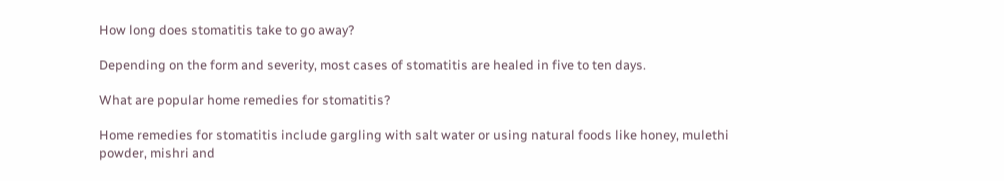How long does stomatitis take to go away?

Depending on the form and severity, most cases of stomatitis are healed in five to ten days.

What are popular home remedies for stomatitis?

Home remedies for stomatitis include gargling with salt water or using natural foods like honey, mulethi powder, mishri and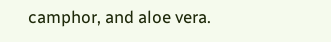camphor, and aloe vera.